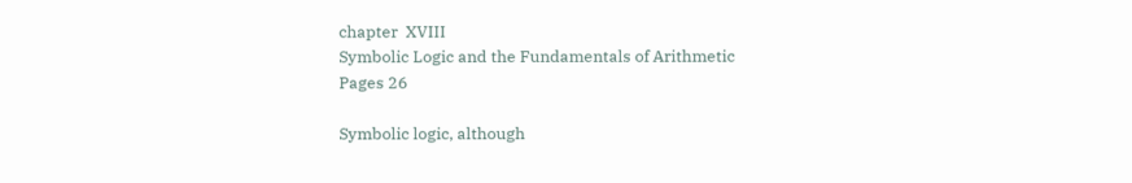chapter  XVIII
Symbolic Logic and the Fundamentals of Arithmetic
Pages 26

Symbolic logic, although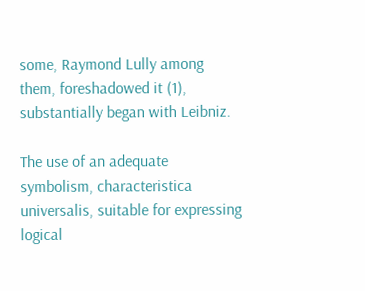some, Raymond Lully among them, foreshadowed it (1), substantially began with Leibniz.

The use of an adequate symbolism, characteristica universalis, suitable for expressing logical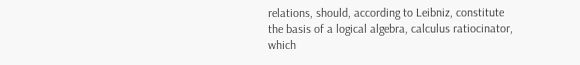relations, should, according to Leibniz, constitute the basis of a logical algebra, calculus ratiocinator, which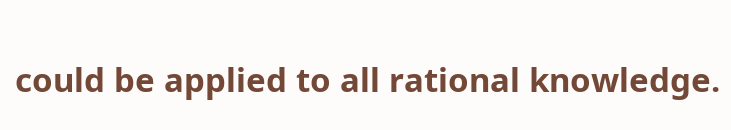could be applied to all rational knowledge.